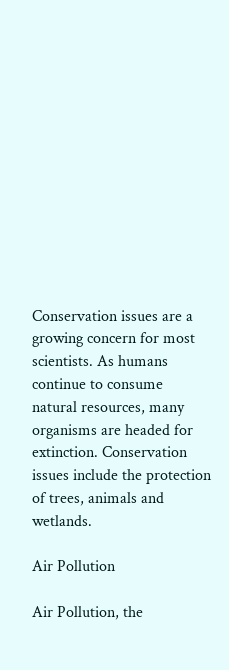Conservation issues are a growing concern for most scientists. As humans continue to consume natural resources, many organisms are headed for extinction. Conservation issues include the protection of trees, animals and wetlands.

Air Pollution

Air Pollution, the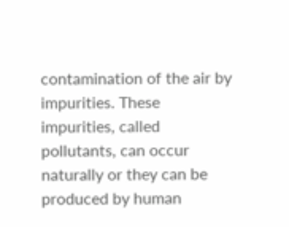contamination of the air by impurities. These impurities, called pollutants, can occur naturally or they can be produced by human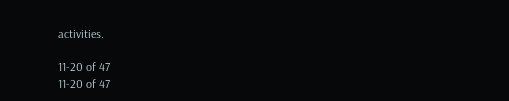activities.

11-20 of 47
11-20 of 47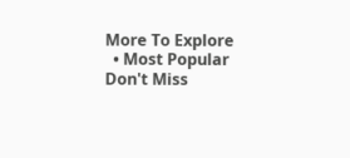More To Explore
  • Most Popular
Don't Miss